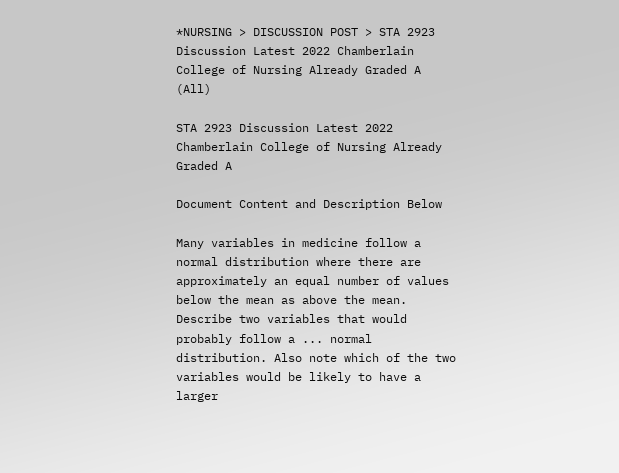*NURSING > DISCUSSION POST > STA 2923 Discussion Latest 2022 Chamberlain College of Nursing Already Graded A (All)

STA 2923 Discussion Latest 2022 Chamberlain College of Nursing Already Graded A

Document Content and Description Below

Many variables in medicine follow a normal distribution where there are approximately an equal number of values below the mean as above the mean. Describe two variables that would probably follow a ... normal distribution. Also note which of the two variables would be likely to have a larger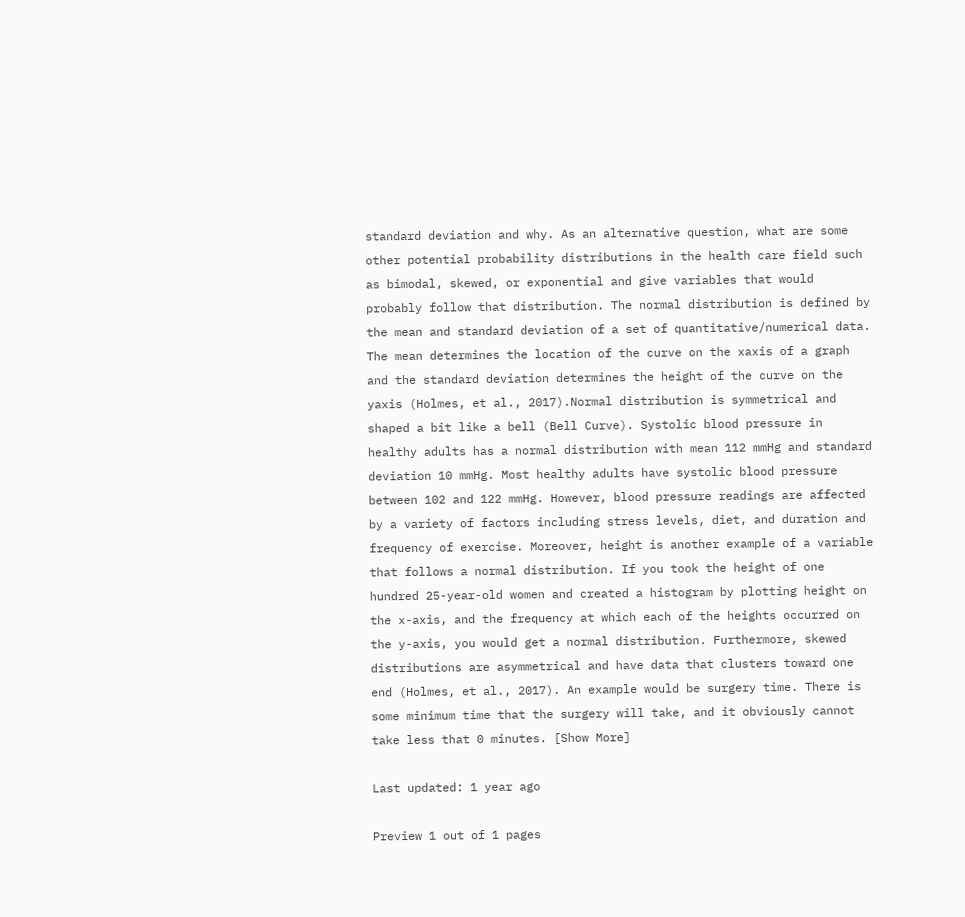standard deviation and why. As an alternative question, what are some other potential probability distributions in the health care field such as bimodal, skewed, or exponential and give variables that would probably follow that distribution. The normal distribution is defined by the mean and standard deviation of a set of quantitative/numerical data. The mean determines the location of the curve on the xaxis of a graph and the standard deviation determines the height of the curve on the yaxis (Holmes, et al., 2017).Normal distribution is symmetrical and shaped a bit like a bell (Bell Curve). Systolic blood pressure in healthy adults has a normal distribution with mean 112 mmHg and standard deviation 10 mmHg. Most healthy adults have systolic blood pressure between 102 and 122 mmHg. However, blood pressure readings are affected by a variety of factors including stress levels, diet, and duration and frequency of exercise. Moreover, height is another example of a variable that follows a normal distribution. If you took the height of one hundred 25-year-old women and created a histogram by plotting height on the x-axis, and the frequency at which each of the heights occurred on the y-axis, you would get a normal distribution. Furthermore, skewed distributions are asymmetrical and have data that clusters toward one end (Holmes, et al., 2017). An example would be surgery time. There is some minimum time that the surgery will take, and it obviously cannot take less that 0 minutes. [Show More]

Last updated: 1 year ago

Preview 1 out of 1 pages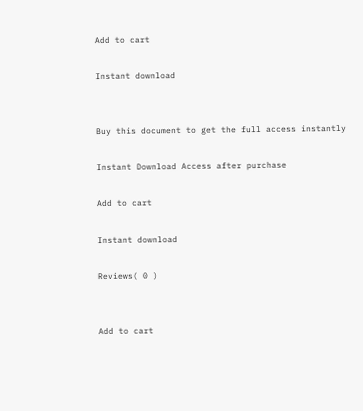Add to cart

Instant download


Buy this document to get the full access instantly

Instant Download Access after purchase

Add to cart

Instant download

Reviews( 0 )


Add to cart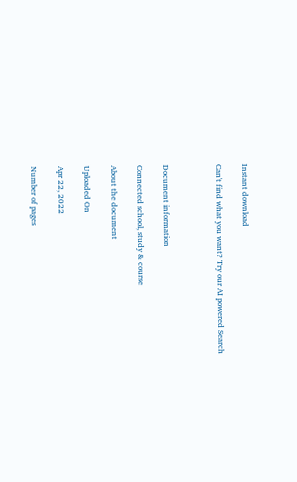Instant download

Can't find what you want? Try our AI powered Search



Document information

Connected school, study & course

About the document

Uploaded On

Apr 22, 2022

Number of pages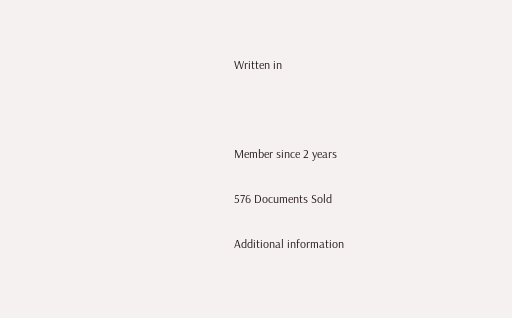Written in



Member since 2 years

576 Documents Sold

Additional information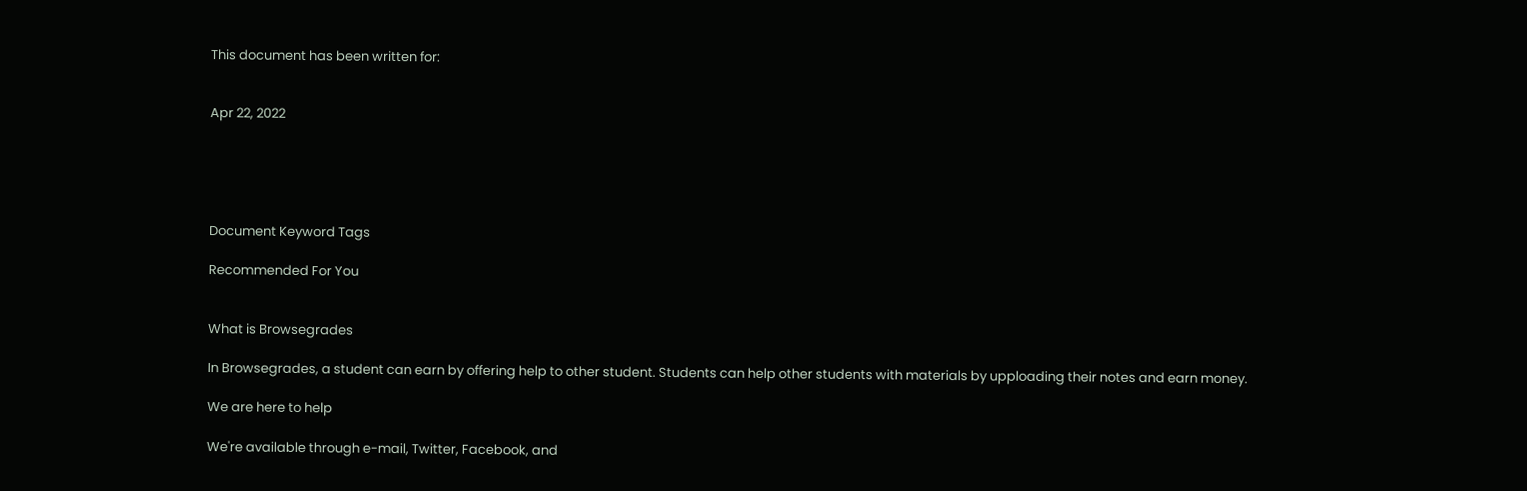This document has been written for:


Apr 22, 2022





Document Keyword Tags

Recommended For You


What is Browsegrades

In Browsegrades, a student can earn by offering help to other student. Students can help other students with materials by upploading their notes and earn money.

We are here to help

We're available through e-mail, Twitter, Facebook, and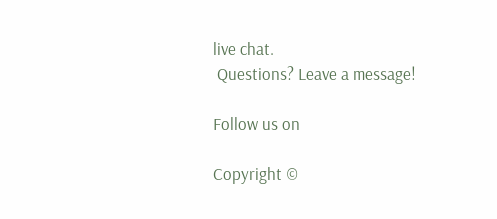live chat.
 Questions? Leave a message!

Follow us on

Copyright ©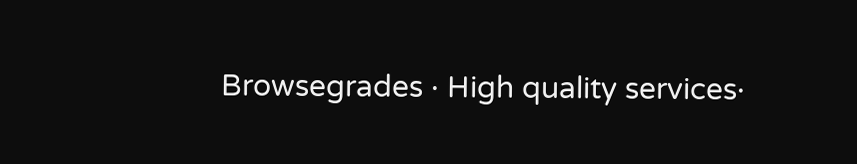Browsegrades · High quality services·